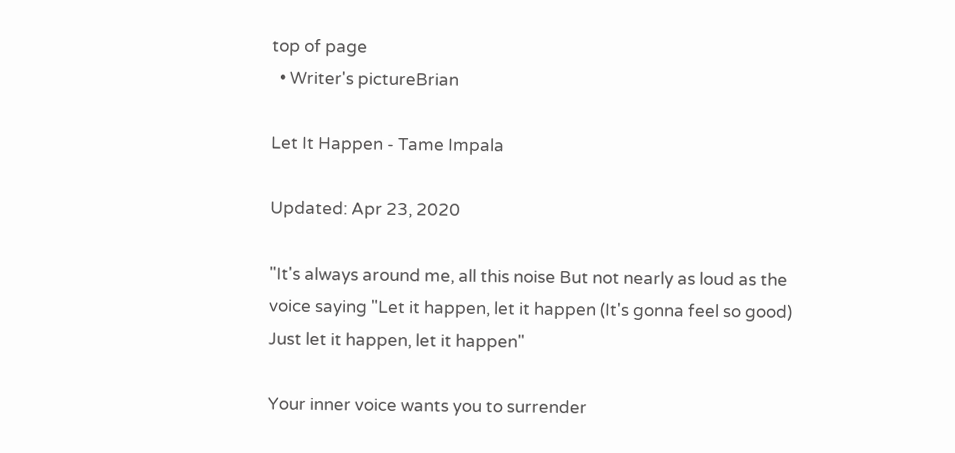top of page
  • Writer's pictureBrian

Let It Happen - Tame Impala

Updated: Apr 23, 2020

"It's always around me, all this noise But not nearly as loud as the voice saying "Let it happen, let it happen (It's gonna feel so good) Just let it happen, let it happen"

Your inner voice wants you to surrender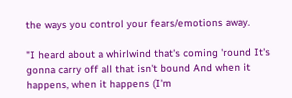the ways you control your fears/emotions away.

"I heard about a whirlwind that's coming 'round It's gonna carry off all that isn't bound And when it happens, when it happens (I'm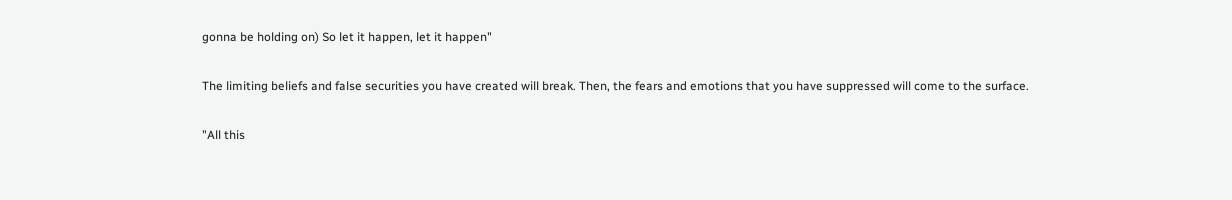gonna be holding on) So let it happen, let it happen"

The limiting beliefs and false securities you have created will break. Then, the fears and emotions that you have suppressed will come to the surface.

"All this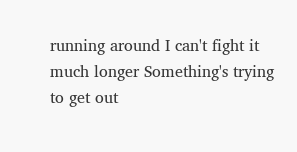running around I can't fight it much longer Something's trying to get out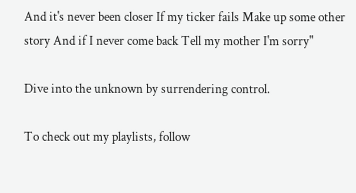And it's never been closer If my ticker fails Make up some other story And if I never come back Tell my mother I'm sorry"

Dive into the unknown by surrendering control.

To check out my playlists, follow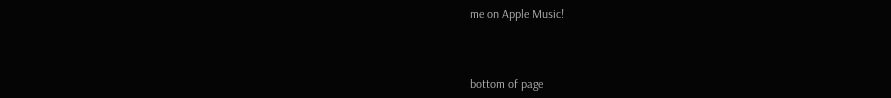me on Apple Music!



bottom of page